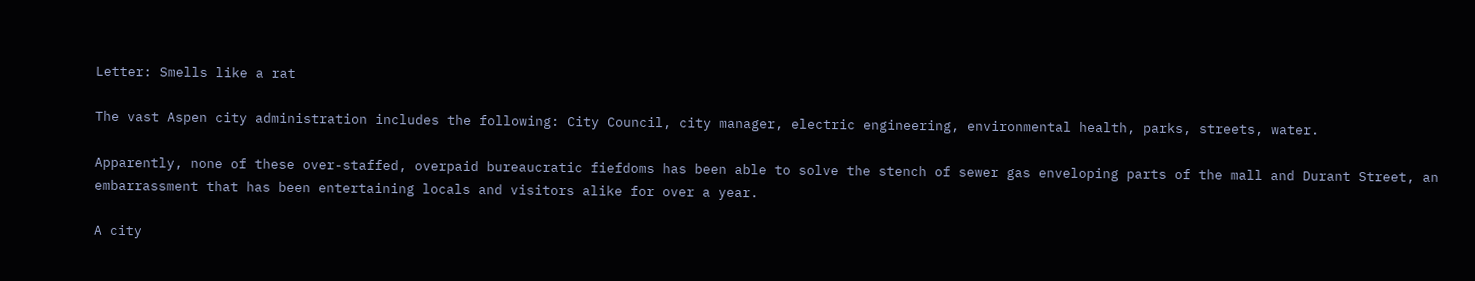Letter: Smells like a rat

The vast Aspen city administration includes the following: City Council, city manager, electric engineering, environmental health, parks, streets, water.

Apparently, none of these over-staffed, overpaid bureaucratic fiefdoms has been able to solve the stench of sewer gas enveloping parts of the mall and Durant Street, an embarrassment that has been entertaining locals and visitors alike for over a year.

A city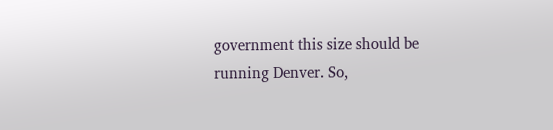government this size should be running Denver. So,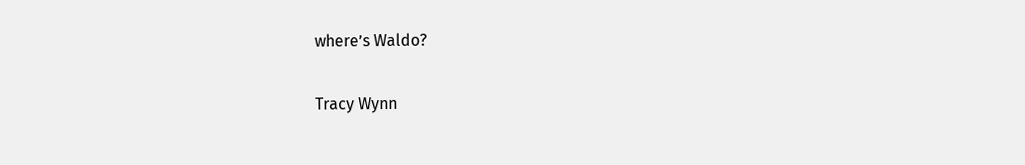where’s Waldo?

Tracy Wynn